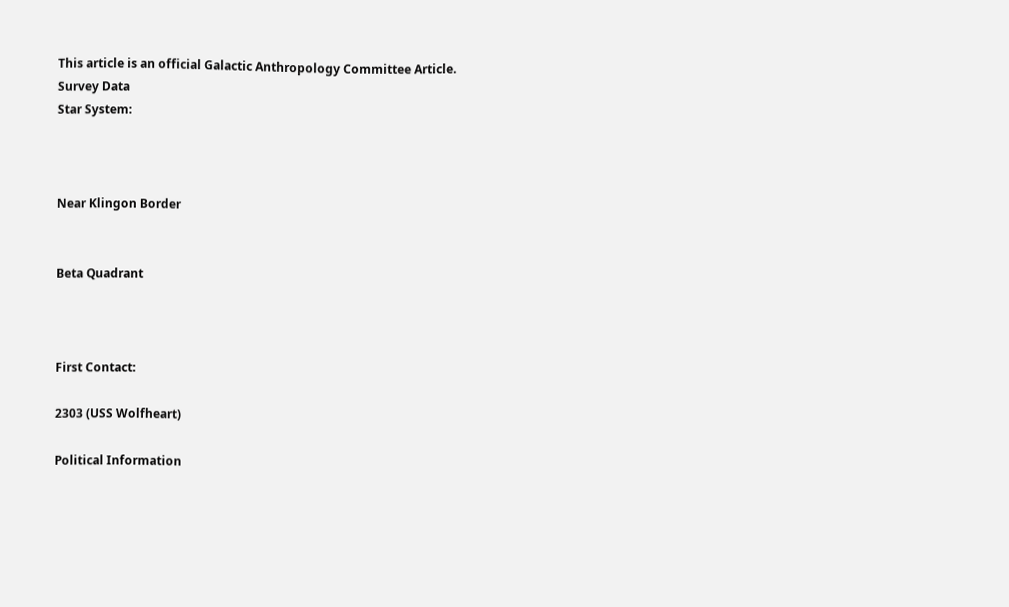This article is an official Galactic Anthropology Committee Article.
Survey Data
Star System:



Near Klingon Border


Beta Quadrant



First Contact:

2303 (USS Wolfheart)

Political Information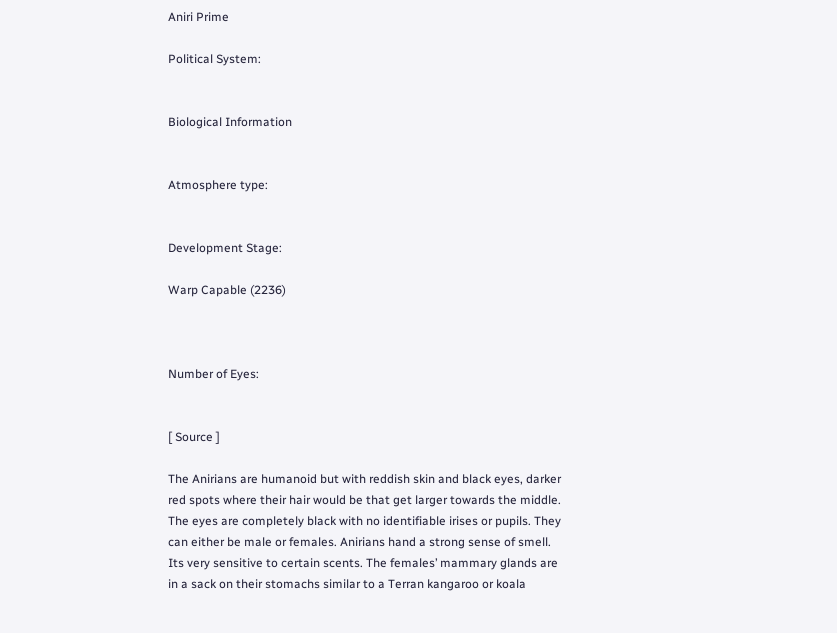Aniri Prime

Political System:


Biological Information


Atmosphere type:


Development Stage:

Warp Capable (2236)



Number of Eyes:


[ Source ]

The Anirians are humanoid but with reddish skin and black eyes, darker red spots where their hair would be that get larger towards the middle. The eyes are completely black with no identifiable irises or pupils. They can either be male or females. Anirians hand a strong sense of smell. Its very sensitive to certain scents. The females’ mammary glands are in a sack on their stomachs similar to a Terran kangaroo or koala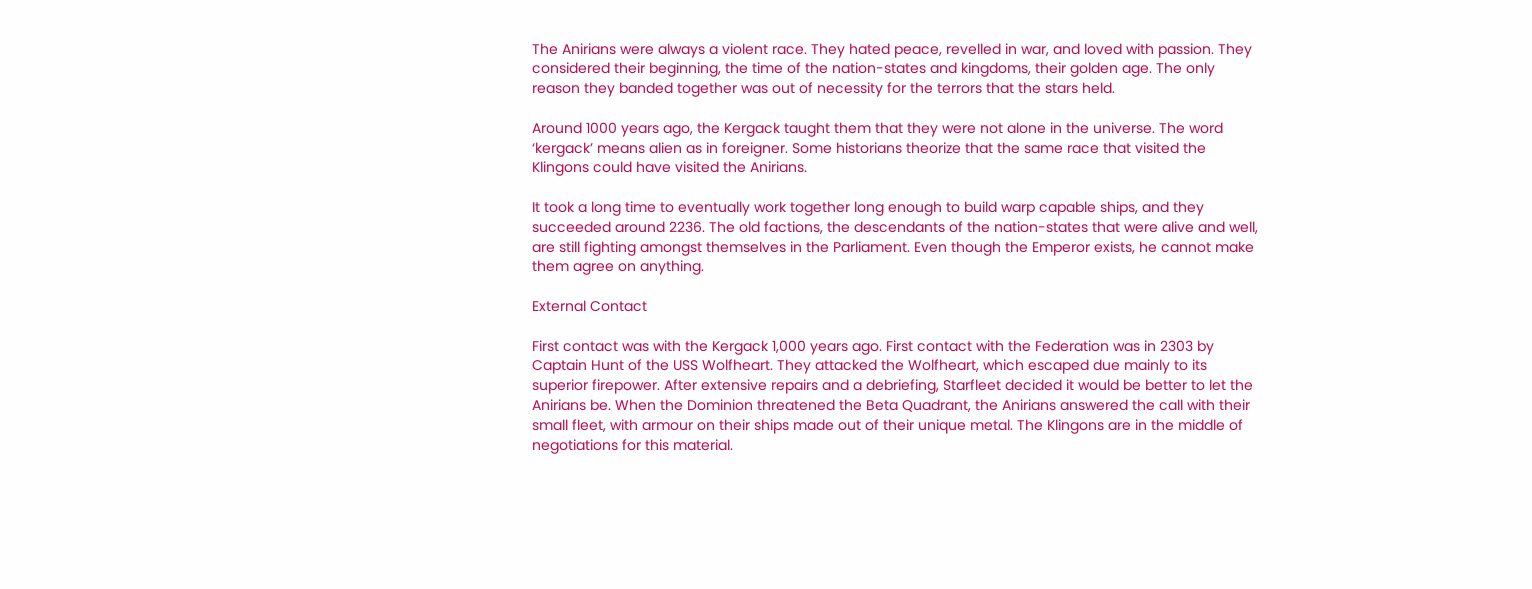The Anirians were always a violent race. They hated peace, revelled in war, and loved with passion. They considered their beginning, the time of the nation-states and kingdoms, their golden age. The only reason they banded together was out of necessity for the terrors that the stars held.

Around 1000 years ago, the Kergack taught them that they were not alone in the universe. The word ‘kergack’ means alien as in foreigner. Some historians theorize that the same race that visited the Klingons could have visited the Anirians.

It took a long time to eventually work together long enough to build warp capable ships, and they succeeded around 2236. The old factions, the descendants of the nation-states that were alive and well, are still fighting amongst themselves in the Parliament. Even though the Emperor exists, he cannot make them agree on anything.

External Contact

First contact was with the Kergack 1,000 years ago. First contact with the Federation was in 2303 by Captain Hunt of the USS Wolfheart. They attacked the Wolfheart, which escaped due mainly to its superior firepower. After extensive repairs and a debriefing, Starfleet decided it would be better to let the Anirians be. When the Dominion threatened the Beta Quadrant, the Anirians answered the call with their small fleet, with armour on their ships made out of their unique metal. The Klingons are in the middle of negotiations for this material.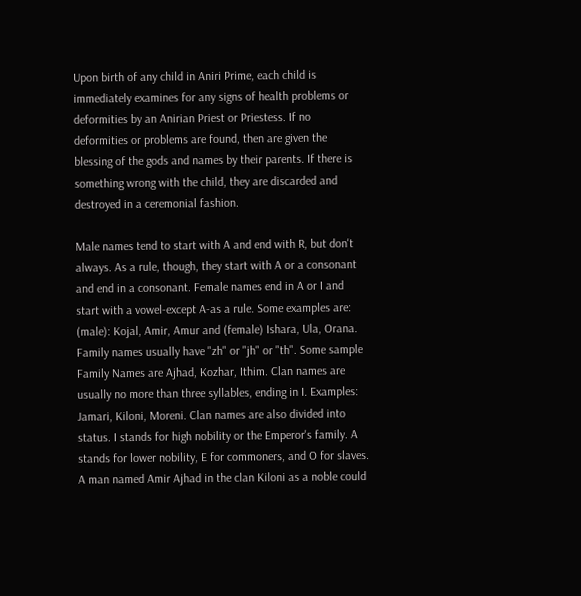Upon birth of any child in Aniri Prime, each child is immediately examines for any signs of health problems or deformities by an Anirian Priest or Priestess. If no deformities or problems are found, then are given the blessing of the gods and names by their parents. If there is something wrong with the child, they are discarded and destroyed in a ceremonial fashion.

Male names tend to start with A and end with R, but don't always. As a rule, though, they start with A or a consonant and end in a consonant. Female names end in A or I and start with a vowel-except A-as a rule. Some examples are: (male): Kojal, Amir, Amur and (female) Ishara, Ula, Orana. Family names usually have "zh" or "jh" or "th". Some sample Family Names are Ajhad, Kozhar, Ithim. Clan names are usually no more than three syllables, ending in I. Examples: Jamari, Kiloni, Moreni. Clan names are also divided into status. I stands for high nobility or the Emperor's family. A stands for lower nobility, E for commoners, and O for slaves. A man named Amir Ajhad in the clan Kiloni as a noble could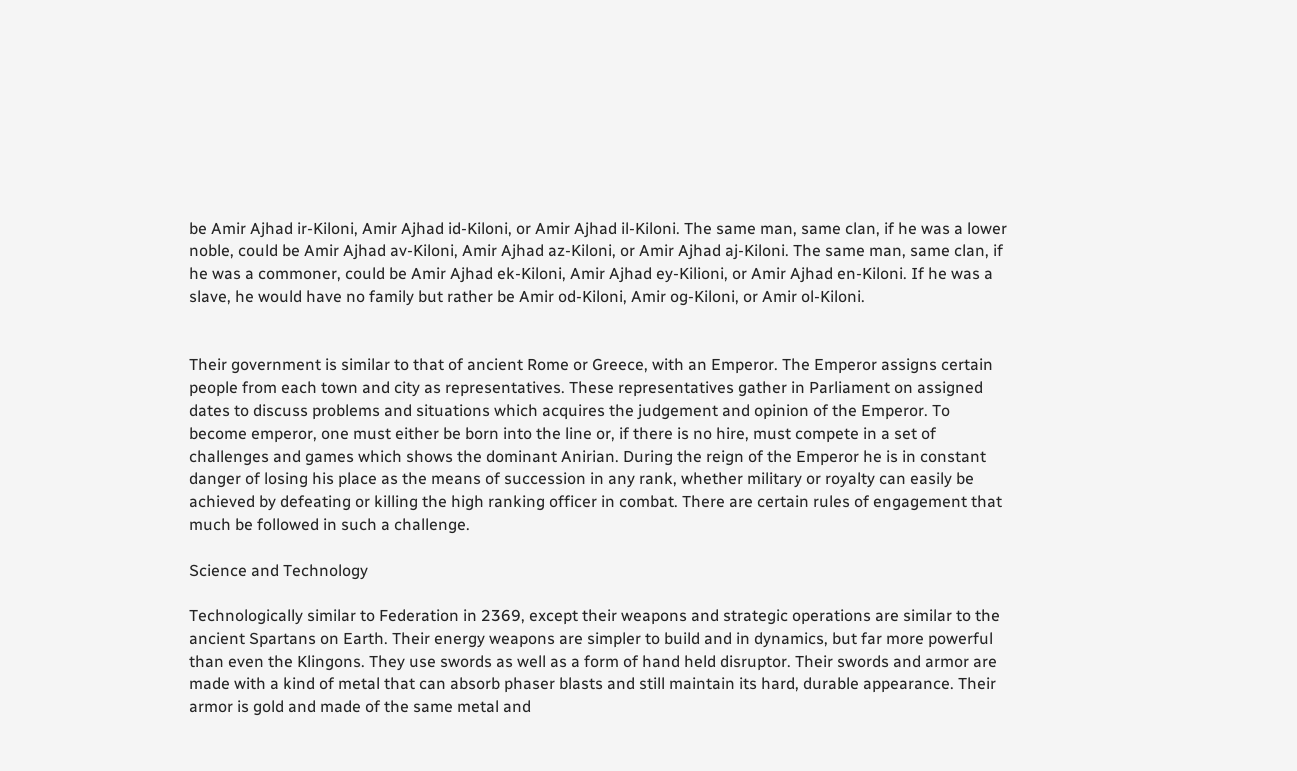be Amir Ajhad ir-Kiloni, Amir Ajhad id-Kiloni, or Amir Ajhad il-Kiloni. The same man, same clan, if he was a lower noble, could be Amir Ajhad av-Kiloni, Amir Ajhad az-Kiloni, or Amir Ajhad aj-Kiloni. The same man, same clan, if he was a commoner, could be Amir Ajhad ek-Kiloni, Amir Ajhad ey-Kilioni, or Amir Ajhad en-Kiloni. If he was a slave, he would have no family but rather be Amir od-Kiloni, Amir og-Kiloni, or Amir ol-Kiloni.


Their government is similar to that of ancient Rome or Greece, with an Emperor. The Emperor assigns certain people from each town and city as representatives. These representatives gather in Parliament on assigned dates to discuss problems and situations which acquires the judgement and opinion of the Emperor. To become emperor, one must either be born into the line or, if there is no hire, must compete in a set of challenges and games which shows the dominant Anirian. During the reign of the Emperor he is in constant danger of losing his place as the means of succession in any rank, whether military or royalty can easily be achieved by defeating or killing the high ranking officer in combat. There are certain rules of engagement that much be followed in such a challenge.

Science and Technology

Technologically similar to Federation in 2369, except their weapons and strategic operations are similar to the ancient Spartans on Earth. Their energy weapons are simpler to build and in dynamics, but far more powerful than even the Klingons. They use swords as well as a form of hand held disruptor. Their swords and armor are made with a kind of metal that can absorb phaser blasts and still maintain its hard, durable appearance. Their armor is gold and made of the same metal and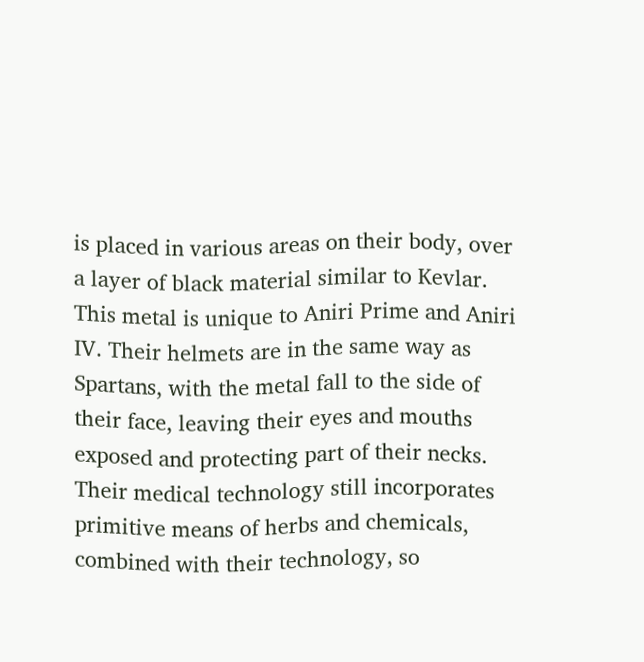is placed in various areas on their body, over a layer of black material similar to Kevlar. This metal is unique to Aniri Prime and Aniri IV. Their helmets are in the same way as Spartans, with the metal fall to the side of their face, leaving their eyes and mouths exposed and protecting part of their necks. Their medical technology still incorporates primitive means of herbs and chemicals, combined with their technology, so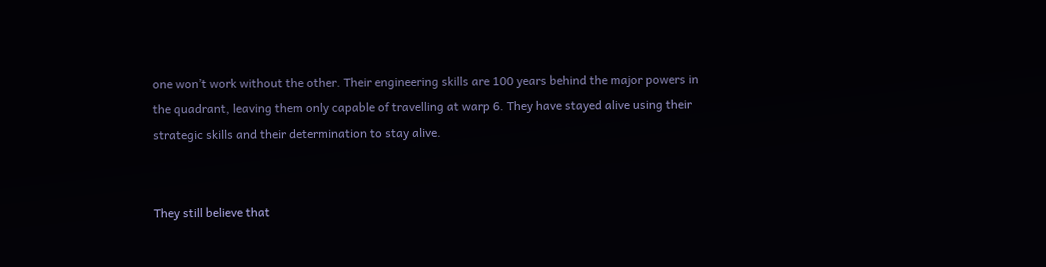one won’t work without the other. Their engineering skills are 100 years behind the major powers in the quadrant, leaving them only capable of travelling at warp 6. They have stayed alive using their strategic skills and their determination to stay alive.


They still believe that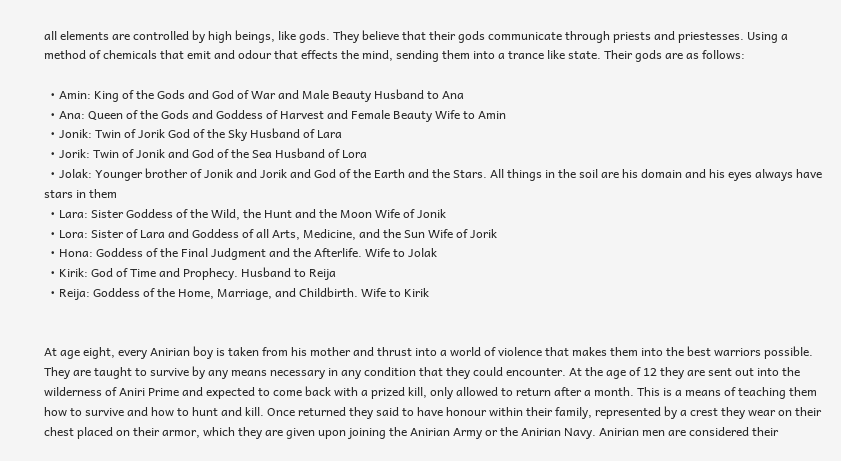all elements are controlled by high beings, like gods. They believe that their gods communicate through priests and priestesses. Using a method of chemicals that emit and odour that effects the mind, sending them into a trance like state. Their gods are as follows:

  • Amin: King of the Gods and God of War and Male Beauty Husband to Ana
  • Ana: Queen of the Gods and Goddess of Harvest and Female Beauty Wife to Amin
  • Jonik: Twin of Jorik God of the Sky Husband of Lara
  • Jorik: Twin of Jonik and God of the Sea Husband of Lora
  • Jolak: Younger brother of Jonik and Jorik and God of the Earth and the Stars. All things in the soil are his domain and his eyes always have stars in them
  • Lara: Sister Goddess of the Wild, the Hunt and the Moon Wife of Jonik
  • Lora: Sister of Lara and Goddess of all Arts, Medicine, and the Sun Wife of Jorik
  • Hona: Goddess of the Final Judgment and the Afterlife. Wife to Jolak
  • Kirik: God of Time and Prophecy. Husband to Reija
  • Reija: Goddess of the Home, Marriage, and Childbirth. Wife to Kirik


At age eight, every Anirian boy is taken from his mother and thrust into a world of violence that makes them into the best warriors possible. They are taught to survive by any means necessary in any condition that they could encounter. At the age of 12 they are sent out into the wilderness of Aniri Prime and expected to come back with a prized kill, only allowed to return after a month. This is a means of teaching them how to survive and how to hunt and kill. Once returned they said to have honour within their family, represented by a crest they wear on their chest placed on their armor, which they are given upon joining the Anirian Army or the Anirian Navy. Anirian men are considered their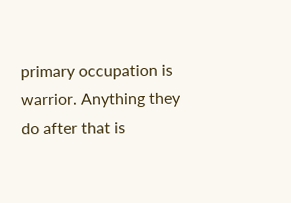primary occupation is warrior. Anything they do after that is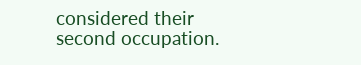considered their second occupation.